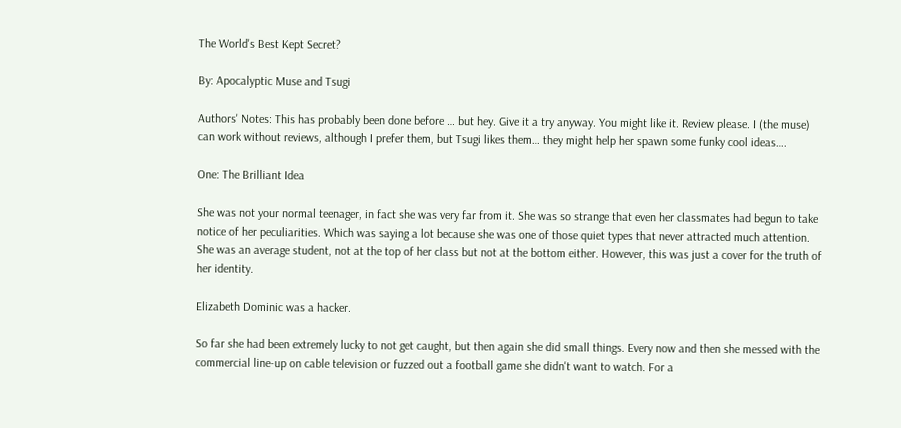The World's Best Kept Secret?

By: Apocalyptic Muse and Tsugi

Authors' Notes: This has probably been done before … but hey. Give it a try anyway. You might like it. Review please. I (the muse) can work without reviews, although I prefer them, but Tsugi likes them… they might help her spawn some funky cool ideas….

One: The Brilliant Idea

She was not your normal teenager, in fact she was very far from it. She was so strange that even her classmates had begun to take notice of her peculiarities. Which was saying a lot because she was one of those quiet types that never attracted much attention. She was an average student, not at the top of her class but not at the bottom either. However, this was just a cover for the truth of her identity.

Elizabeth Dominic was a hacker.

So far she had been extremely lucky to not get caught, but then again she did small things. Every now and then she messed with the commercial line-up on cable television or fuzzed out a football game she didn't want to watch. For a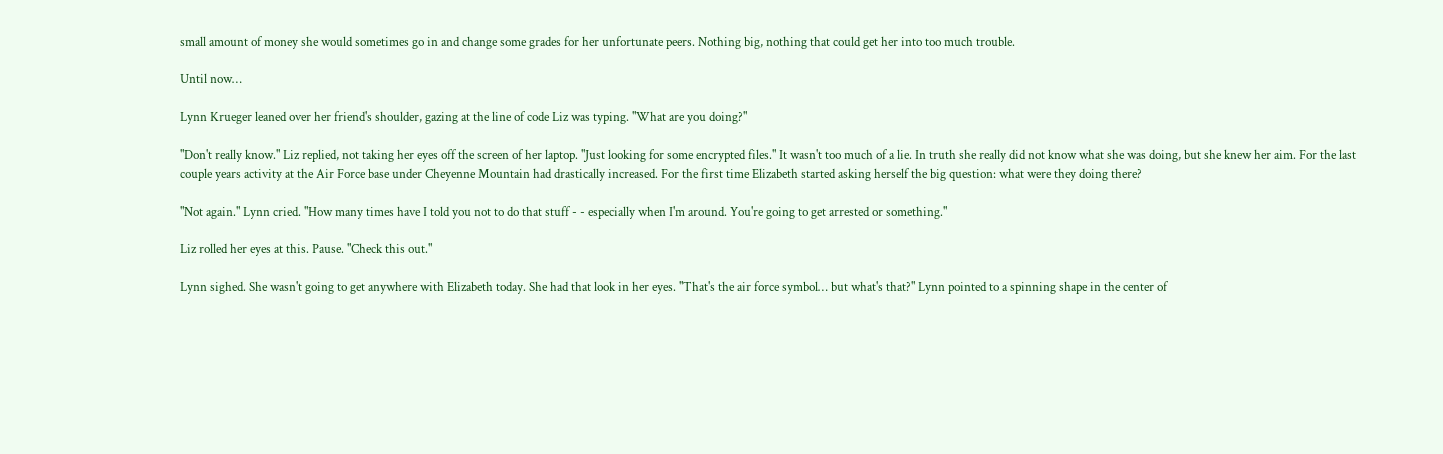small amount of money she would sometimes go in and change some grades for her unfortunate peers. Nothing big, nothing that could get her into too much trouble.

Until now…

Lynn Krueger leaned over her friend's shoulder, gazing at the line of code Liz was typing. "What are you doing?"

"Don't really know." Liz replied, not taking her eyes off the screen of her laptop. "Just looking for some encrypted files." It wasn't too much of a lie. In truth she really did not know what she was doing, but she knew her aim. For the last couple years activity at the Air Force base under Cheyenne Mountain had drastically increased. For the first time Elizabeth started asking herself the big question: what were they doing there?

"Not again." Lynn cried. "How many times have I told you not to do that stuff - - especially when I'm around. You're going to get arrested or something."

Liz rolled her eyes at this. Pause. "Check this out."

Lynn sighed. She wasn't going to get anywhere with Elizabeth today. She had that look in her eyes. "That's the air force symbol… but what's that?" Lynn pointed to a spinning shape in the center of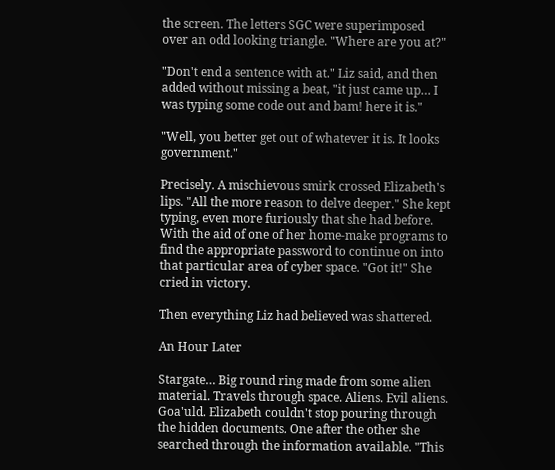the screen. The letters SGC were superimposed over an odd looking triangle. "Where are you at?"

"Don't end a sentence with at." Liz said, and then added without missing a beat, "it just came up… I was typing some code out and bam! here it is."

"Well, you better get out of whatever it is. It looks government."

Precisely. A mischievous smirk crossed Elizabeth's lips. "All the more reason to delve deeper." She kept typing, even more furiously that she had before. With the aid of one of her home-make programs to find the appropriate password to continue on into that particular area of cyber space. "Got it!" She cried in victory.

Then everything Liz had believed was shattered.

An Hour Later

Stargate… Big round ring made from some alien material. Travels through space. Aliens. Evil aliens. Goa'uld. Elizabeth couldn't stop pouring through the hidden documents. One after the other she searched through the information available. "This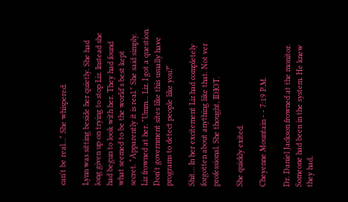can't be real…" She whispered.

Lynn was sitting beside her quietly. She had long given up on trying to stop Liz. Instead she had begun to look with her. They had found what seemed to be the world's best kept secret. "Apparently it is real." She said simply. Liz frowned at her. "Umm… Liz. I got a question. Don't government sites like this usually have programs to detect people like you?"

Shit… In her excitement Liz had completely forgotten about anything like that. Not ver professional. She thought, IDIOT.

She quickly exited.

Cheyenne Mountain - - 7:19 P.M.

Dr. Daniel Jackson frowned at the monitor. Someone had been in the system. He knew they had,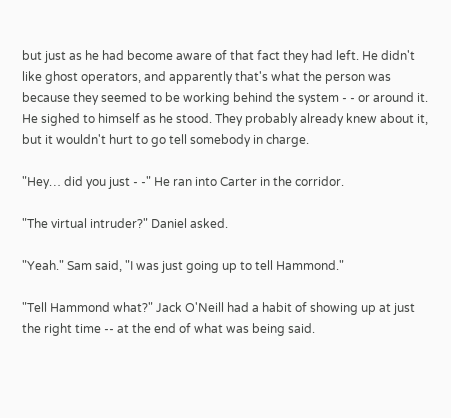but just as he had become aware of that fact they had left. He didn't like ghost operators, and apparently that's what the person was because they seemed to be working behind the system - - or around it. He sighed to himself as he stood. They probably already knew about it, but it wouldn't hurt to go tell somebody in charge.

"Hey… did you just - -" He ran into Carter in the corridor.

"The virtual intruder?" Daniel asked.

"Yeah." Sam said, "I was just going up to tell Hammond."

"Tell Hammond what?" Jack O'Neill had a habit of showing up at just the right time -- at the end of what was being said.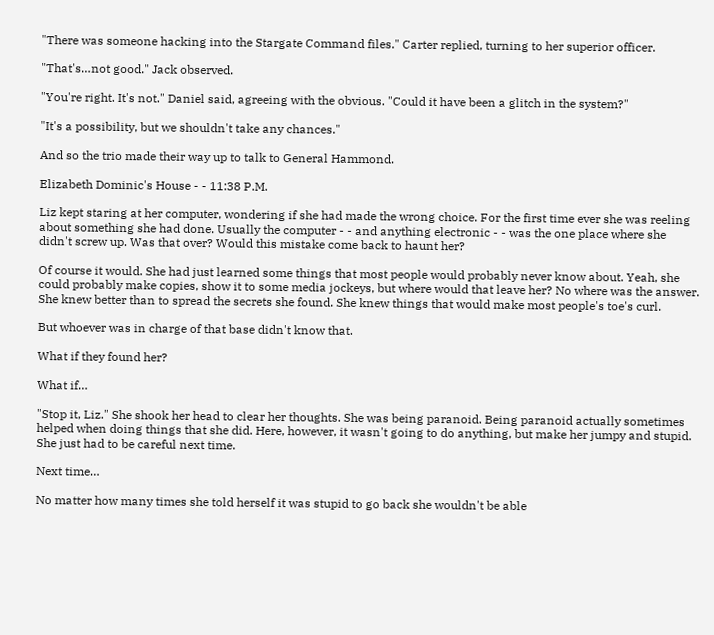"There was someone hacking into the Stargate Command files." Carter replied, turning to her superior officer.

"That's…not good." Jack observed.

"You're right. It's not." Daniel said, agreeing with the obvious. "Could it have been a glitch in the system?"

"It's a possibility, but we shouldn't take any chances."

And so the trio made their way up to talk to General Hammond.

Elizabeth Dominic's House - - 11:38 P.M.

Liz kept staring at her computer, wondering if she had made the wrong choice. For the first time ever she was reeling about something she had done. Usually the computer - - and anything electronic - - was the one place where she didn't screw up. Was that over? Would this mistake come back to haunt her?

Of course it would. She had just learned some things that most people would probably never know about. Yeah, she could probably make copies, show it to some media jockeys, but where would that leave her? No where was the answer. She knew better than to spread the secrets she found. She knew things that would make most people's toe's curl.

But whoever was in charge of that base didn't know that.

What if they found her?

What if…

"Stop it, Liz." She shook her head to clear her thoughts. She was being paranoid. Being paranoid actually sometimes helped when doing things that she did. Here, however, it wasn't going to do anything, but make her jumpy and stupid. She just had to be careful next time.

Next time…

No matter how many times she told herself it was stupid to go back she wouldn't be able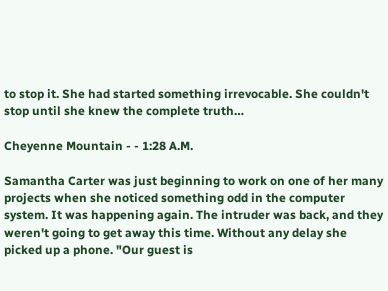to stop it. She had started something irrevocable. She couldn't stop until she knew the complete truth…

Cheyenne Mountain - - 1:28 A.M.

Samantha Carter was just beginning to work on one of her many projects when she noticed something odd in the computer system. It was happening again. The intruder was back, and they weren't going to get away this time. Without any delay she picked up a phone. "Our guest is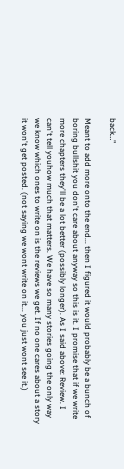back…"

Meant to add more onto the end... then I figured it would probably be a bunch of boring bullshit you don't care about anyway so this is it. I promise that if we write more chapters they'll be a lot better (possibly longer). As I said above: Review. I can't tell youhow much that matters. We have so many stories going the only way we know which ones to write on is the reviews we get. If no one cares about a story it won't get posted. (not saying we wont write on it... you just wont see it.)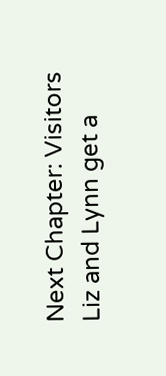Next Chapter: Visitors Liz and Lynn get a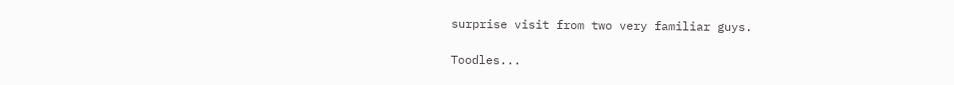surprise visit from two very familiar guys.

Toodles...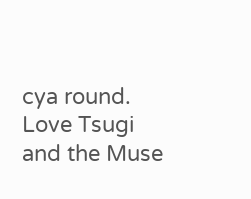cya round. Love Tsugi and the Muse